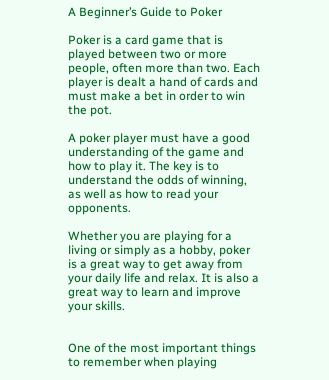A Beginner’s Guide to Poker

Poker is a card game that is played between two or more people, often more than two. Each player is dealt a hand of cards and must make a bet in order to win the pot.

A poker player must have a good understanding of the game and how to play it. The key is to understand the odds of winning, as well as how to read your opponents.

Whether you are playing for a living or simply as a hobby, poker is a great way to get away from your daily life and relax. It is also a great way to learn and improve your skills.


One of the most important things to remember when playing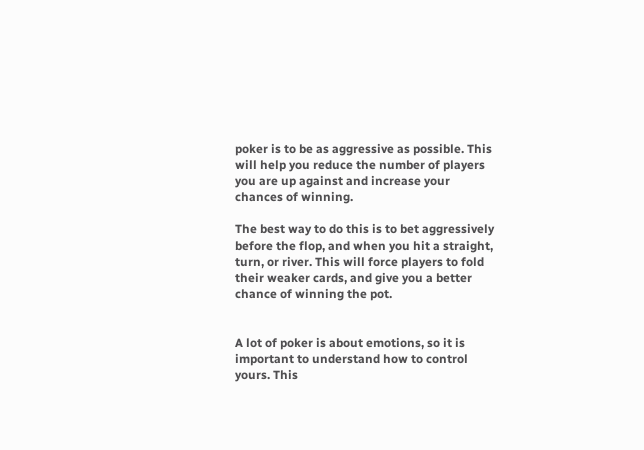poker is to be as aggressive as possible. This will help you reduce the number of players you are up against and increase your chances of winning.

The best way to do this is to bet aggressively before the flop, and when you hit a straight, turn, or river. This will force players to fold their weaker cards, and give you a better chance of winning the pot.


A lot of poker is about emotions, so it is important to understand how to control yours. This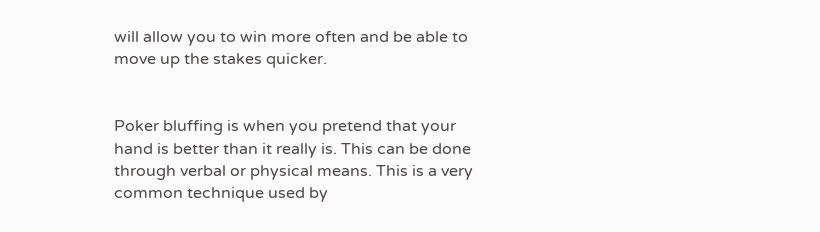will allow you to win more often and be able to move up the stakes quicker.


Poker bluffing is when you pretend that your hand is better than it really is. This can be done through verbal or physical means. This is a very common technique used by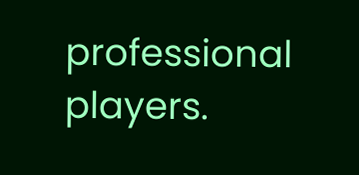professional players.